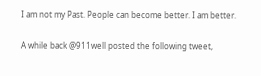I am not my Past. People can become better. I am better.

A while back @911well posted the following tweet,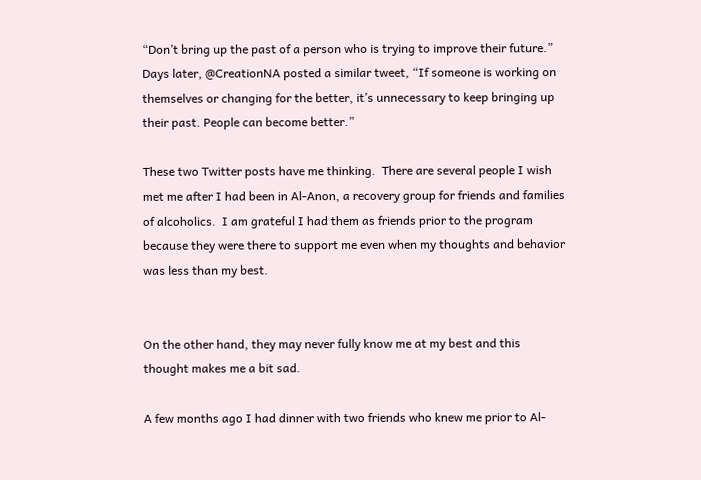“Don’t bring up the past of a person who is trying to improve their future.”  Days later, @CreationNA posted a similar tweet, “If someone is working on themselves or changing for the better, it’s unnecessary to keep bringing up their past. People can become better.”

These two Twitter posts have me thinking.  There are several people I wish met me after I had been in Al-Anon, a recovery group for friends and families of alcoholics.  I am grateful I had them as friends prior to the program because they were there to support me even when my thoughts and behavior was less than my best.


On the other hand, they may never fully know me at my best and this thought makes me a bit sad.

A few months ago I had dinner with two friends who knew me prior to Al-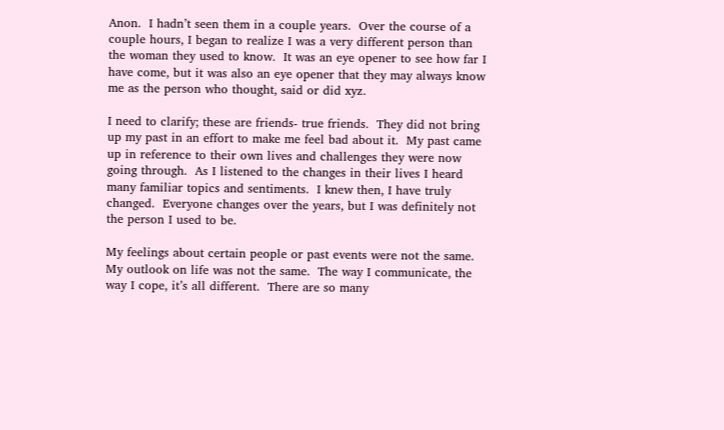Anon.  I hadn’t seen them in a couple years.  Over the course of a couple hours, I began to realize I was a very different person than the woman they used to know.  It was an eye opener to see how far I have come, but it was also an eye opener that they may always know me as the person who thought, said or did xyz.

I need to clarify; these are friends- true friends.  They did not bring up my past in an effort to make me feel bad about it.  My past came up in reference to their own lives and challenges they were now going through.  As I listened to the changes in their lives I heard many familiar topics and sentiments.  I knew then, I have truly changed.  Everyone changes over the years, but I was definitely not the person I used to be.

My feelings about certain people or past events were not the same.  My outlook on life was not the same.  The way I communicate, the way I cope, it’s all different.  There are so many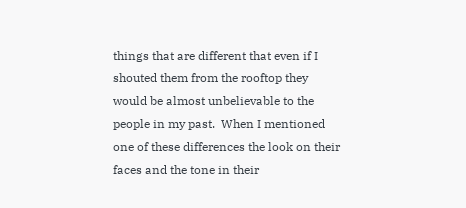things that are different that even if I shouted them from the rooftop they would be almost unbelievable to the people in my past.  When I mentioned one of these differences the look on their faces and the tone in their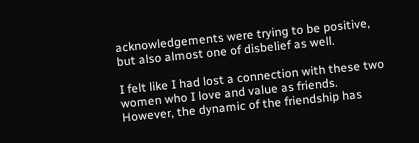acknowledgements were trying to be positive, but also almost one of disbelief as well.

I felt like I had lost a connection with these two women who I love and value as friends.  However, the dynamic of the friendship has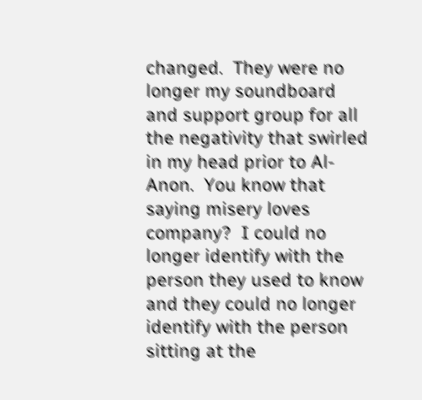changed.  They were no longer my soundboard and support group for all the negativity that swirled in my head prior to Al-Anon.  You know that saying misery loves company?  I could no longer identify with the person they used to know and they could no longer identify with the person sitting at the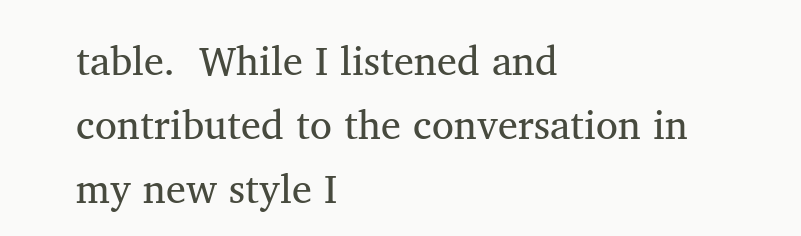table.  While I listened and contributed to the conversation in my new style I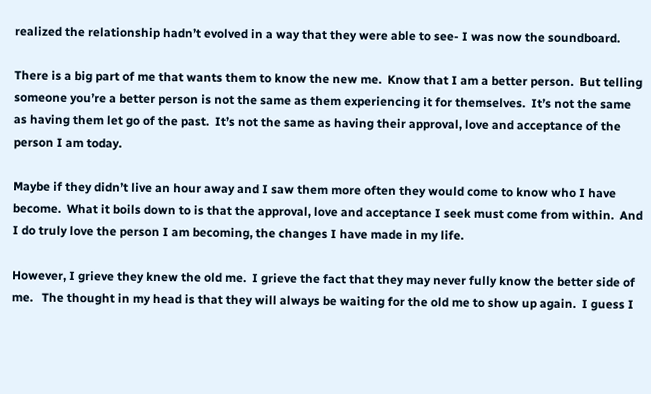realized the relationship hadn’t evolved in a way that they were able to see- I was now the soundboard.

There is a big part of me that wants them to know the new me.  Know that I am a better person.  But telling someone you’re a better person is not the same as them experiencing it for themselves.  It’s not the same as having them let go of the past.  It’s not the same as having their approval, love and acceptance of the person I am today.

Maybe if they didn’t live an hour away and I saw them more often they would come to know who I have become.  What it boils down to is that the approval, love and acceptance I seek must come from within.  And I do truly love the person I am becoming, the changes I have made in my life.

However, I grieve they knew the old me.  I grieve the fact that they may never fully know the better side of me.   The thought in my head is that they will always be waiting for the old me to show up again.  I guess I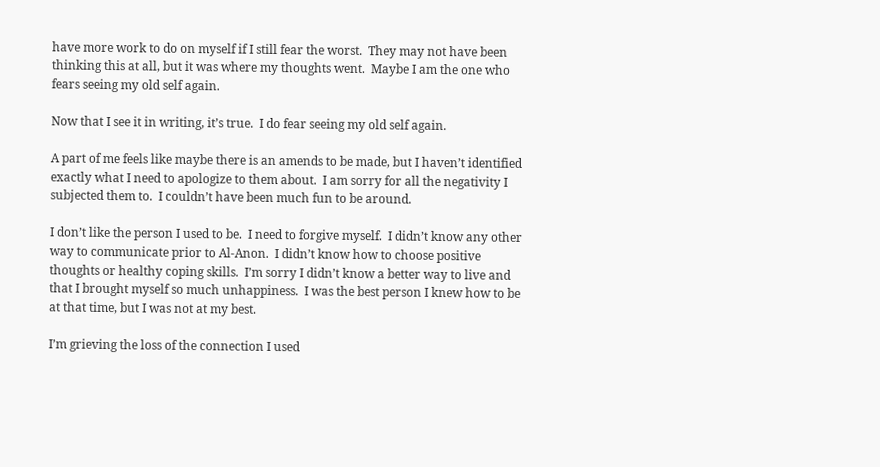have more work to do on myself if I still fear the worst.  They may not have been thinking this at all, but it was where my thoughts went.  Maybe I am the one who fears seeing my old self again.

Now that I see it in writing, it’s true.  I do fear seeing my old self again.

A part of me feels like maybe there is an amends to be made, but I haven’t identified exactly what I need to apologize to them about.  I am sorry for all the negativity I subjected them to.  I couldn’t have been much fun to be around.

I don’t like the person I used to be.  I need to forgive myself.  I didn’t know any other way to communicate prior to Al-Anon.  I didn’t know how to choose positive thoughts or healthy coping skills.  I’m sorry I didn’t know a better way to live and that I brought myself so much unhappiness.  I was the best person I knew how to be at that time, but I was not at my best.

I’m grieving the loss of the connection I used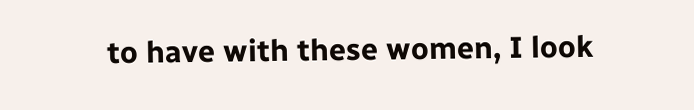to have with these women, I look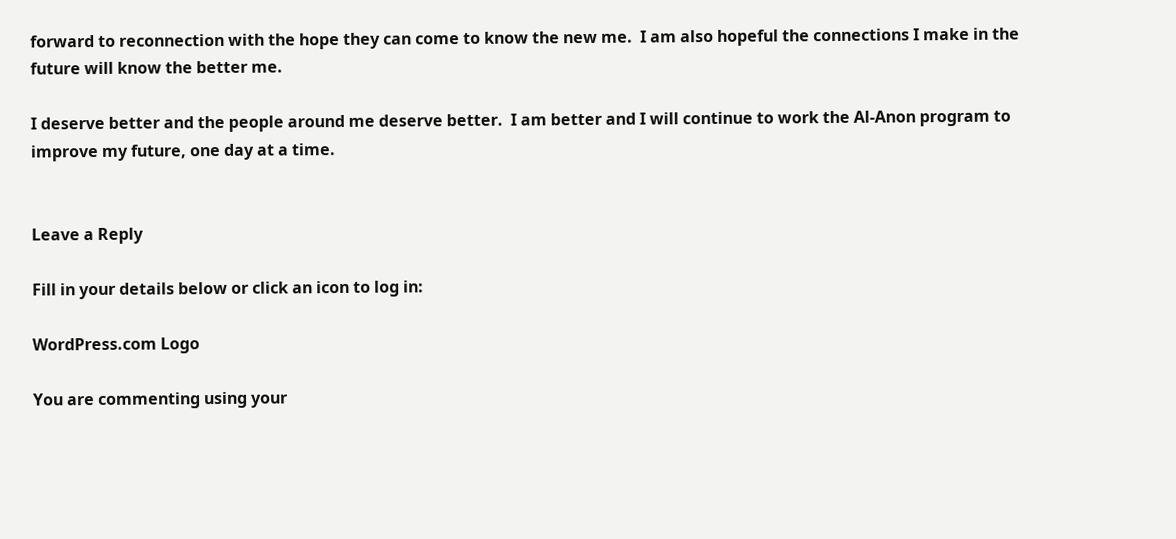forward to reconnection with the hope they can come to know the new me.  I am also hopeful the connections I make in the future will know the better me.

I deserve better and the people around me deserve better.  I am better and I will continue to work the Al-Anon program to improve my future, one day at a time.


Leave a Reply

Fill in your details below or click an icon to log in:

WordPress.com Logo

You are commenting using your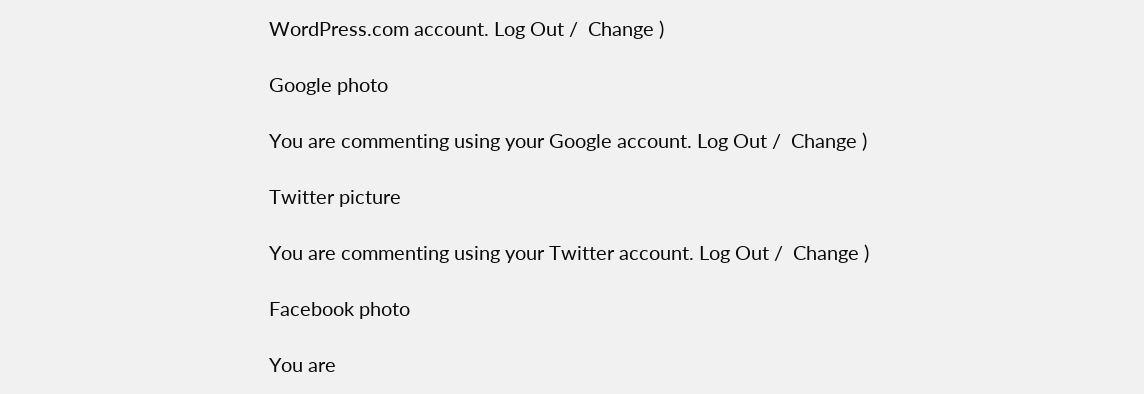WordPress.com account. Log Out /  Change )

Google photo

You are commenting using your Google account. Log Out /  Change )

Twitter picture

You are commenting using your Twitter account. Log Out /  Change )

Facebook photo

You are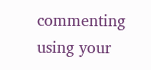commenting using your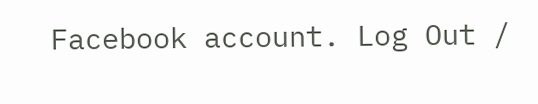Facebook account. Log Out /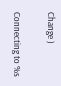Change )

Connecting to %s